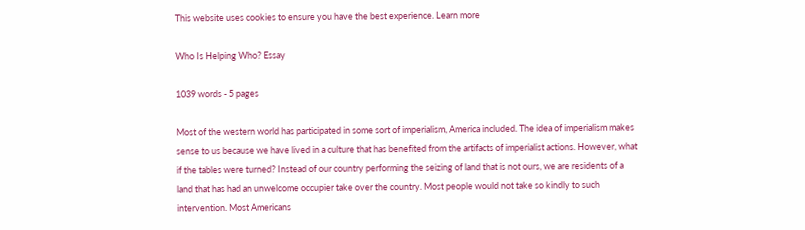This website uses cookies to ensure you have the best experience. Learn more

Who Is Helping Who? Essay

1039 words - 5 pages

Most of the western world has participated in some sort of imperialism, America included. The idea of imperialism makes sense to us because we have lived in a culture that has benefited from the artifacts of imperialist actions. However, what if the tables were turned? Instead of our country performing the seizing of land that is not ours, we are residents of a land that has had an unwelcome occupier take over the country. Most people would not take so kindly to such intervention. Most Americans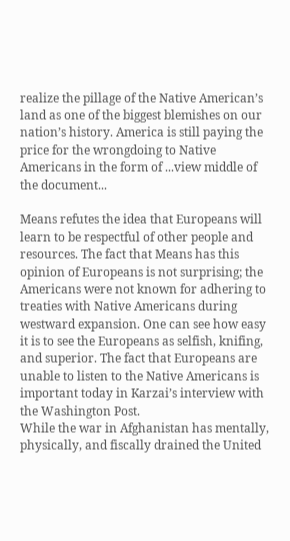realize the pillage of the Native American’s land as one of the biggest blemishes on our nation’s history. America is still paying the price for the wrongdoing to Native Americans in the form of ...view middle of the document...

Means refutes the idea that Europeans will learn to be respectful of other people and resources. The fact that Means has this opinion of Europeans is not surprising; the Americans were not known for adhering to treaties with Native Americans during westward expansion. One can see how easy it is to see the Europeans as selfish, knifing, and superior. The fact that Europeans are unable to listen to the Native Americans is important today in Karzai’s interview with the Washington Post.
While the war in Afghanistan has mentally, physically, and fiscally drained the United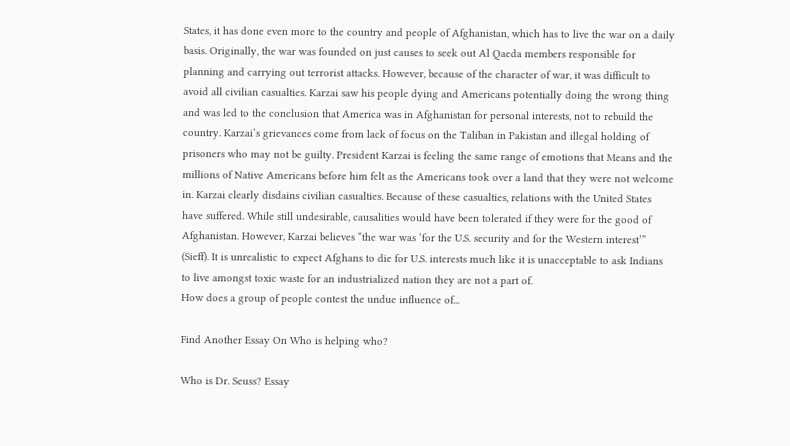States, it has done even more to the country and people of Afghanistan, which has to live the war on a daily basis. Originally, the war was founded on just causes to seek out Al Qaeda members responsible for planning and carrying out terrorist attacks. However, because of the character of war, it was difficult to avoid all civilian casualties. Karzai saw his people dying and Americans potentially doing the wrong thing and was led to the conclusion that America was in Afghanistan for personal interests, not to rebuild the country. Karzai’s grievances come from lack of focus on the Taliban in Pakistan and illegal holding of prisoners who may not be guilty. President Karzai is feeling the same range of emotions that Means and the millions of Native Americans before him felt as the Americans took over a land that they were not welcome in. Karzai clearly disdains civilian casualties. Because of these casualties, relations with the United States have suffered. While still undesirable, causalities would have been tolerated if they were for the good of Afghanistan. However, Karzai believes “the war was ‘for the U.S. security and for the Western interest’” (Sieff). It is unrealistic to expect Afghans to die for U.S. interests much like it is unacceptable to ask Indians to live amongst toxic waste for an industrialized nation they are not a part of.
How does a group of people contest the undue influence of...

Find Another Essay On Who is helping who?

Who is Dr. Seuss? Essay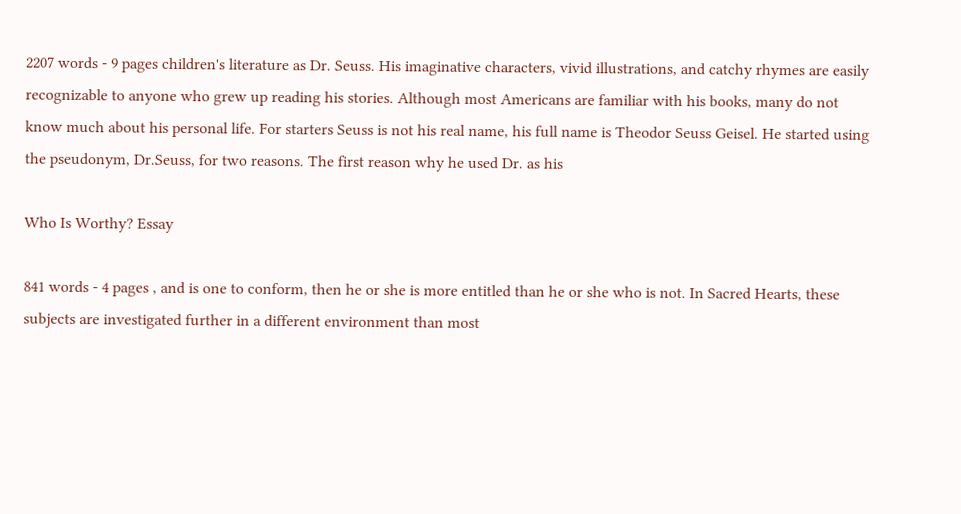2207 words - 9 pages children's literature as Dr. Seuss. His imaginative characters, vivid illustrations, and catchy rhymes are easily recognizable to anyone who grew up reading his stories. Although most Americans are familiar with his books, many do not know much about his personal life. For starters Seuss is not his real name, his full name is Theodor Seuss Geisel. He started using the pseudonym, Dr.Seuss, for two reasons. The first reason why he used Dr. as his

Who Is Worthy? Essay

841 words - 4 pages , and is one to conform, then he or she is more entitled than he or she who is not. In Sacred Hearts, these subjects are investigated further in a different environment than most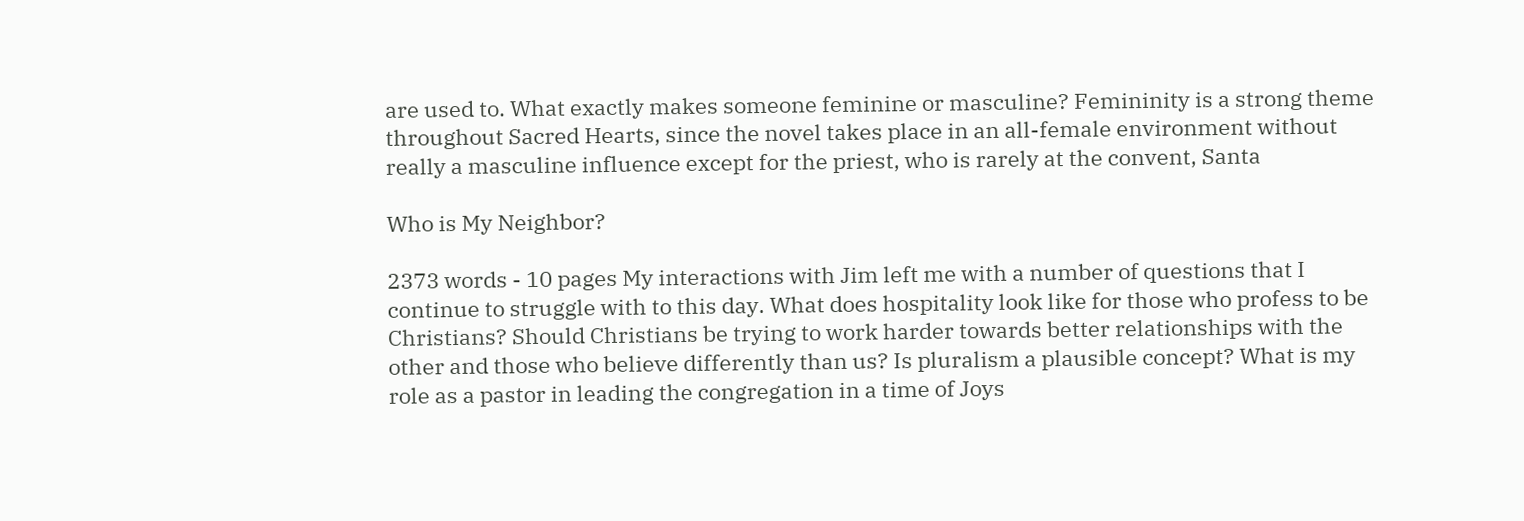are used to. What exactly makes someone feminine or masculine? Femininity is a strong theme throughout Sacred Hearts, since the novel takes place in an all-female environment without really a masculine influence except for the priest, who is rarely at the convent, Santa

Who is My Neighbor?

2373 words - 10 pages My interactions with Jim left me with a number of questions that I continue to struggle with to this day. What does hospitality look like for those who profess to be Christians? Should Christians be trying to work harder towards better relationships with the other and those who believe differently than us? Is pluralism a plausible concept? What is my role as a pastor in leading the congregation in a time of Joys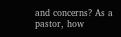and concerns? As a pastor, how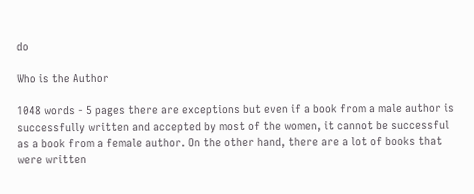do

Who is the Author

1048 words - 5 pages there are exceptions but even if a book from a male author is successfully written and accepted by most of the women, it cannot be successful as a book from a female author. On the other hand, there are a lot of books that were written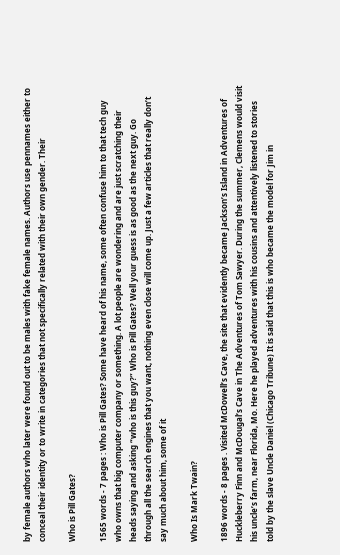by female authors who later were found out to be males with fake female names. Authors use pennames either to conceal their identity or to write in categories that not specifically related with their own gender. Their

Who is Pill Gates?

1565 words - 7 pages : Who is Pill Gates? Some have heard of his name, some often confuse him to that tech guy who owns that big computer company or something. A lot people are wondering and are just scratching their heads saying and asking “who is this guy?” Who is Pill Gates? Well your guess is as good as the next guy. Go through all the search engines that you want, nothing even close will come up. Just a few articles that really don’t say much about him, some of it

Who Is Mark Twain?

1896 words - 8 pages . Visited McDowell’s Cave, the site that evidently became Jackson’s Island in Adventures of Huckleberry Finn and McDougal’s Cave in The Adventures of Tom Sawyer. During the summer, Clemens would visit his uncle’s farm, near Florida, Mo. Here he played adventures with his cousins and attentively listened to stories told by the slave Uncle Daniel (Chicago Tribune) It is said that this is who became the model for Jim in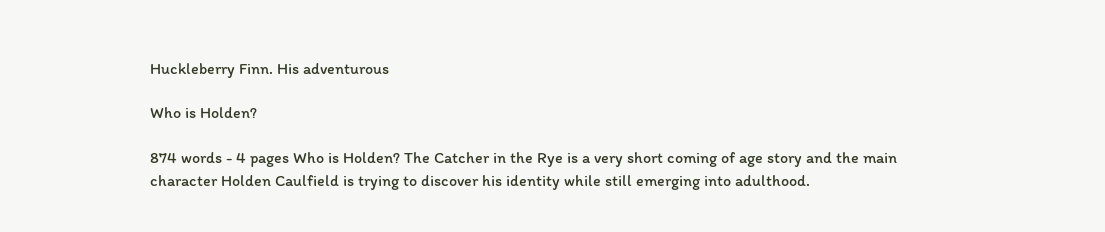Huckleberry Finn. His adventurous

Who is Holden?

874 words - 4 pages Who is Holden? The Catcher in the Rye is a very short coming of age story and the main character Holden Caulfield is trying to discover his identity while still emerging into adulthood.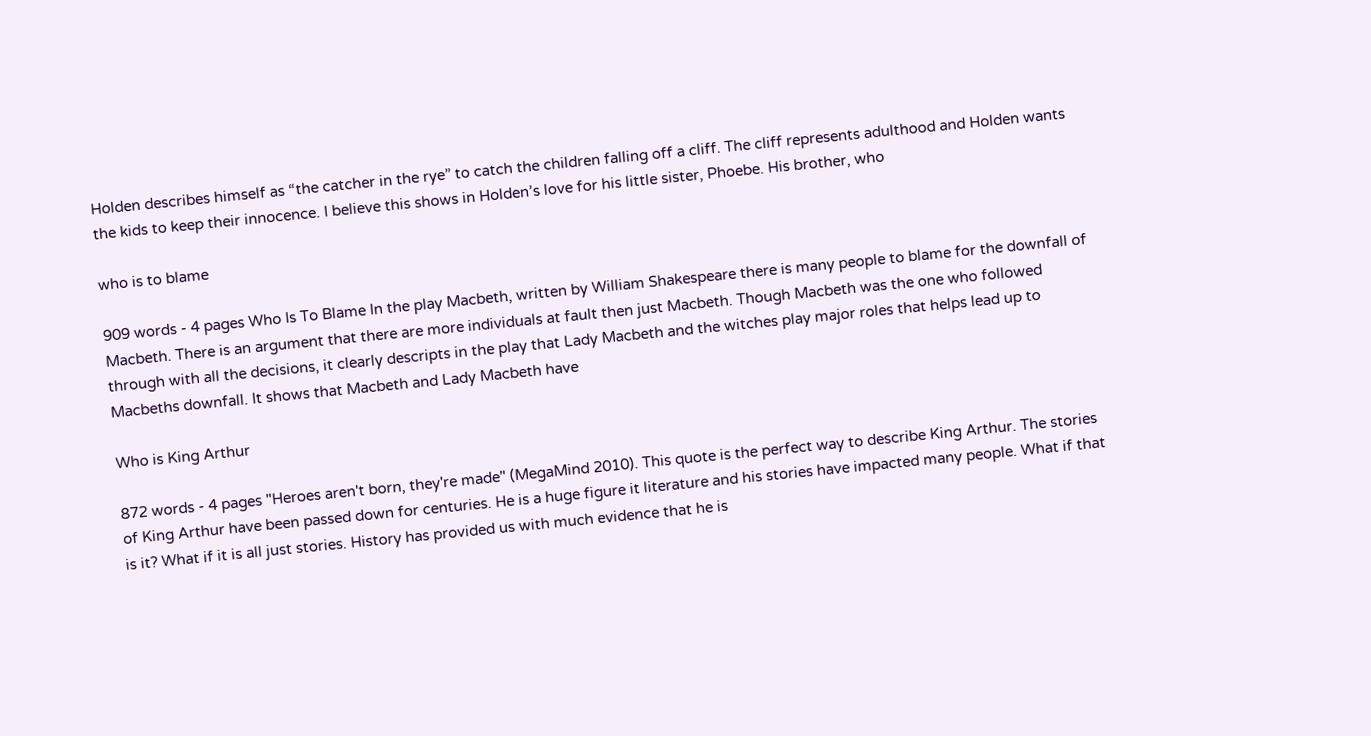Holden describes himself as “the catcher in the rye” to catch the children falling off a cliff. The cliff represents adulthood and Holden wants the kids to keep their innocence. I believe this shows in Holden’s love for his little sister, Phoebe. His brother, who

who is to blame

909 words - 4 pages Who Is To Blame In the play Macbeth, written by William Shakespeare there is many people to blame for the downfall of Macbeth. There is an argument that there are more individuals at fault then just Macbeth. Though Macbeth was the one who followed through with all the decisions, it clearly descripts in the play that Lady Macbeth and the witches play major roles that helps lead up to Macbeths downfall. It shows that Macbeth and Lady Macbeth have

Who is King Arthur

872 words - 4 pages "Heroes aren't born, they're made" (MegaMind 2010). This quote is the perfect way to describe King Arthur. The stories of King Arthur have been passed down for centuries. He is a huge figure it literature and his stories have impacted many people. What if that is it? What if it is all just stories. History has provided us with much evidence that he is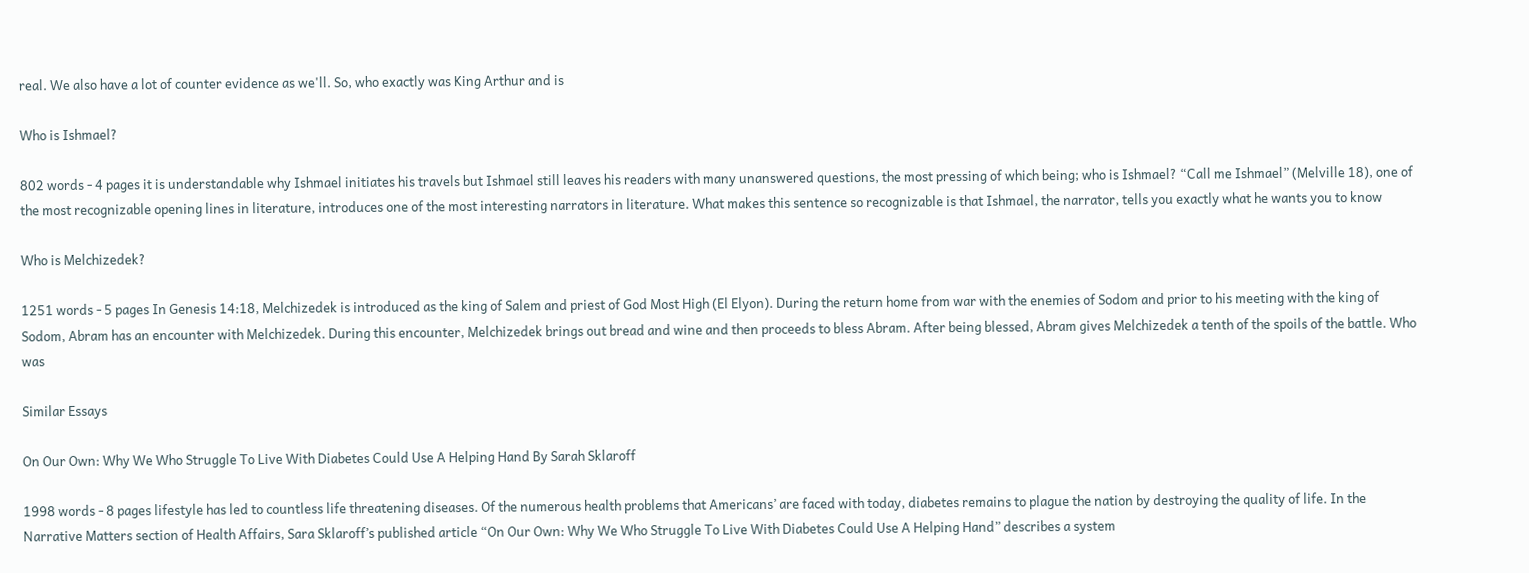real. We also have a lot of counter evidence as we'll. So, who exactly was King Arthur and is

Who is Ishmael?

802 words - 4 pages it is understandable why Ishmael initiates his travels but Ishmael still leaves his readers with many unanswered questions, the most pressing of which being; who is Ishmael? “Call me Ishmael” (Melville 18), one of the most recognizable opening lines in literature, introduces one of the most interesting narrators in literature. What makes this sentence so recognizable is that Ishmael, the narrator, tells you exactly what he wants you to know

Who is Melchizedek?

1251 words - 5 pages In Genesis 14:18, Melchizedek is introduced as the king of Salem and priest of God Most High (El Elyon). During the return home from war with the enemies of Sodom and prior to his meeting with the king of Sodom, Abram has an encounter with Melchizedek. During this encounter, Melchizedek brings out bread and wine and then proceeds to bless Abram. After being blessed, Abram gives Melchizedek a tenth of the spoils of the battle. Who was

Similar Essays

On Our Own: Why We Who Struggle To Live With Diabetes Could Use A Helping Hand By Sarah Sklaroff

1998 words - 8 pages lifestyle has led to countless life threatening diseases. Of the numerous health problems that Americans’ are faced with today, diabetes remains to plague the nation by destroying the quality of life. In the Narrative Matters section of Health Affairs, Sara Sklaroff’s published article “On Our Own: Why We Who Struggle To Live With Diabetes Could Use A Helping Hand” describes a system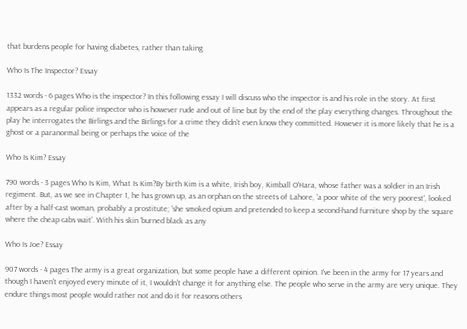that burdens people for having diabetes, rather than taking

Who Is The Inspector? Essay

1332 words - 6 pages Who is the inspector? In this following essay I will discuss who the inspector is and his role in the story. At first appears as a regular police inspector who is however rude and out of line but by the end of the play everything changes. Throughout the play he interrogates the Birlings and the Birlings for a crime they didn't even know they committed. However it is more likely that he is a ghost or a paranormal being or perhaps the voice of the

Who Is Kim? Essay

790 words - 3 pages Who Is Kim, What Is Kim?By birth Kim is a white, Irish boy, Kimball O'Hara, whose father was a soldier in an Irish regiment. But, as we see in Chapter 1, he has grown up, as an orphan on the streets of Lahore, 'a poor white of the very poorest', looked after by a half-cast woman, probably a prostitute; 'she smoked opium and pretended to keep a second-hand furniture shop by the square where the cheap cabs wait'. With his skin 'burned black as any

Who Is Joe? Essay

907 words - 4 pages The army is a great organization, but some people have a different opinion. I've been in the army for 17 years and though I haven't enjoyed every minute of it, I wouldn't change it for anything else. The people who serve in the army are very unique. They endure things most people would rather not and do it for reasons others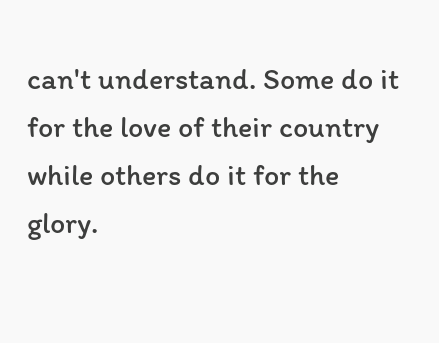can't understand. Some do it for the love of their country while others do it for the glory.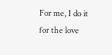For me, I do it for the love